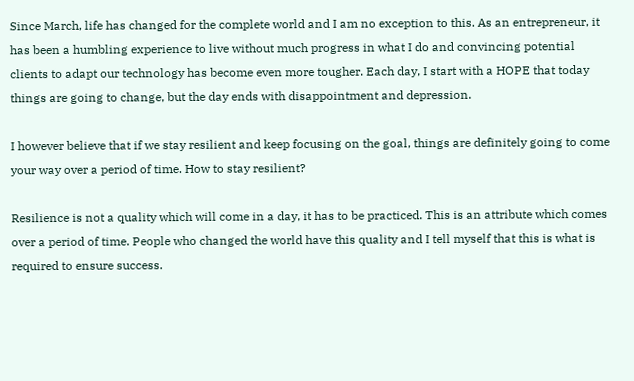Since March, life has changed for the complete world and I am no exception to this. As an entrepreneur, it has been a humbling experience to live without much progress in what I do and convincing potential clients to adapt our technology has become even more tougher. Each day, I start with a HOPE that today things are going to change, but the day ends with disappointment and depression.

I however believe that if we stay resilient and keep focusing on the goal, things are definitely going to come your way over a period of time. How to stay resilient?

Resilience is not a quality which will come in a day, it has to be practiced. This is an attribute which comes over a period of time. People who changed the world have this quality and I tell myself that this is what is required to ensure success.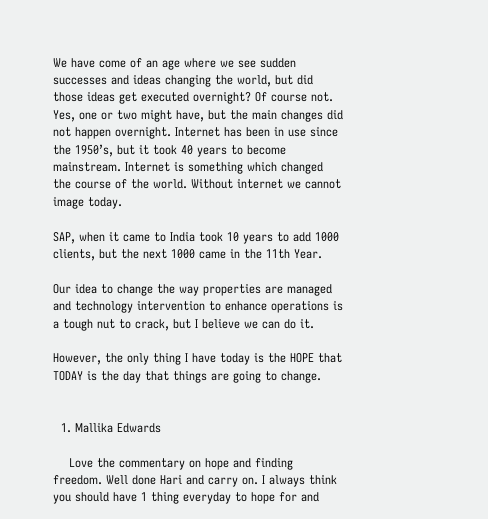We have come of an age where we see sudden successes and ideas changing the world, but did those ideas get executed overnight? Of course not. Yes, one or two might have, but the main changes did not happen overnight. Internet has been in use since the 1950’s, but it took 40 years to become mainstream. Internet is something which changed the course of the world. Without internet we cannot image today.

SAP, when it came to India took 10 years to add 1000 clients, but the next 1000 came in the 11th Year.

Our idea to change the way properties are managed and technology intervention to enhance operations is a tough nut to crack, but I believe we can do it.

However, the only thing I have today is the HOPE that TODAY is the day that things are going to change.


  1. Mallika Edwards

    Love the commentary on hope and finding freedom. Well done Hari and carry on. I always think you should have 1 thing everyday to hope for and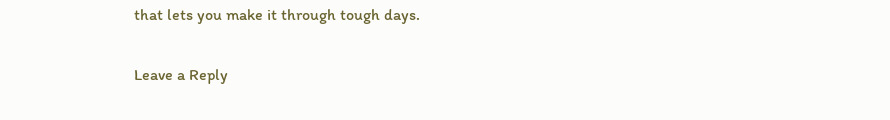that lets you make it through tough days.

Leave a Reply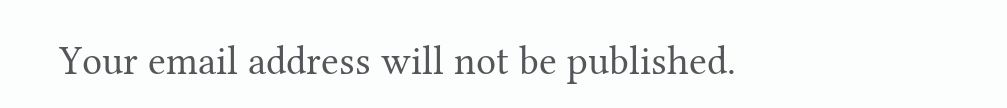Your email address will not be published.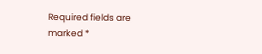Required fields are marked *